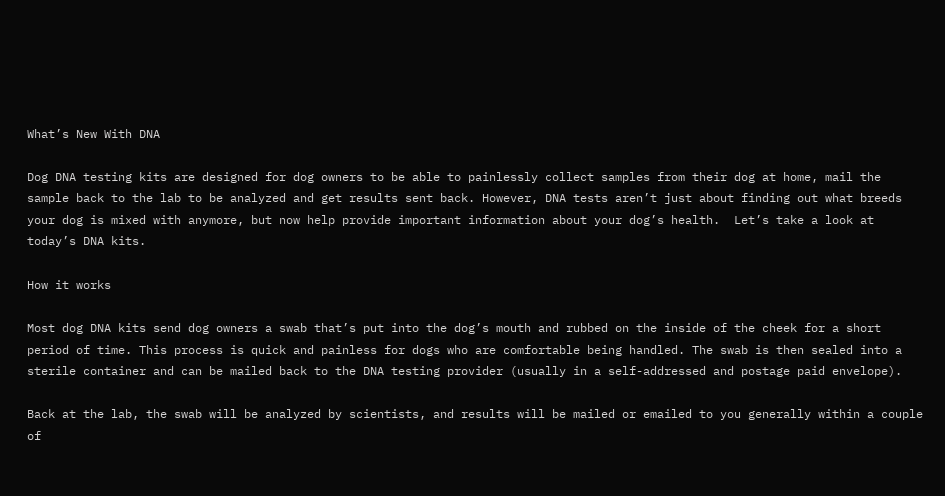What’s New With DNA

Dog DNA testing kits are designed for dog owners to be able to painlessly collect samples from their dog at home, mail the sample back to the lab to be analyzed and get results sent back. However, DNA tests aren’t just about finding out what breeds your dog is mixed with anymore, but now help provide important information about your dog’s health.  Let’s take a look at today’s DNA kits.

How it works

Most dog DNA kits send dog owners a swab that’s put into the dog’s mouth and rubbed on the inside of the cheek for a short period of time. This process is quick and painless for dogs who are comfortable being handled. The swab is then sealed into a sterile container and can be mailed back to the DNA testing provider (usually in a self-addressed and postage paid envelope).

Back at the lab, the swab will be analyzed by scientists, and results will be mailed or emailed to you generally within a couple of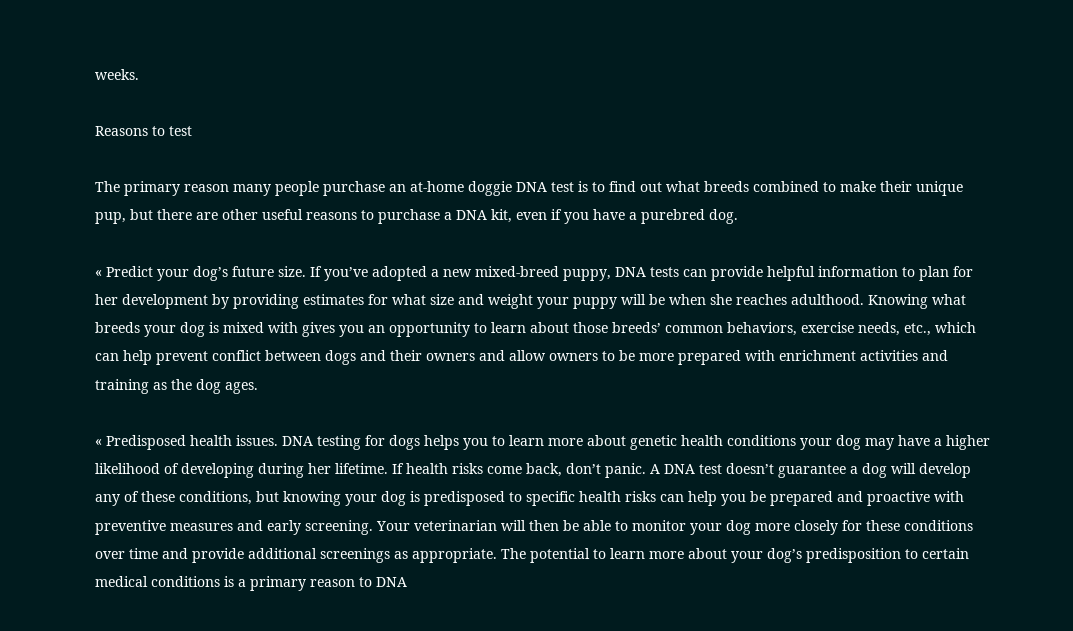weeks.

Reasons to test

The primary reason many people purchase an at-home doggie DNA test is to find out what breeds combined to make their unique pup, but there are other useful reasons to purchase a DNA kit, even if you have a purebred dog.

« Predict your dog’s future size. If you’ve adopted a new mixed-breed puppy, DNA tests can provide helpful information to plan for her development by providing estimates for what size and weight your puppy will be when she reaches adulthood. Knowing what breeds your dog is mixed with gives you an opportunity to learn about those breeds’ common behaviors, exercise needs, etc., which can help prevent conflict between dogs and their owners and allow owners to be more prepared with enrichment activities and training as the dog ages.

« Predisposed health issues. DNA testing for dogs helps you to learn more about genetic health conditions your dog may have a higher likelihood of developing during her lifetime. If health risks come back, don’t panic. A DNA test doesn’t guarantee a dog will develop any of these conditions, but knowing your dog is predisposed to specific health risks can help you be prepared and proactive with preventive measures and early screening. Your veterinarian will then be able to monitor your dog more closely for these conditions over time and provide additional screenings as appropriate. The potential to learn more about your dog’s predisposition to certain medical conditions is a primary reason to DNA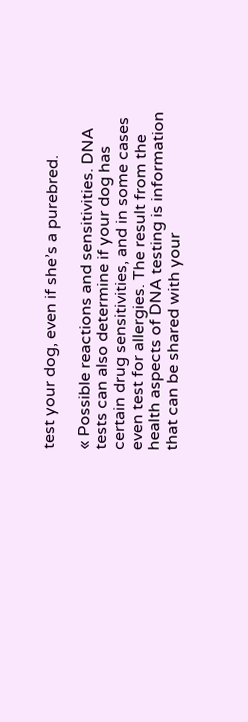test your dog, even if she’s a purebred.

« Possible reactions and sensitivities. DNA tests can also determine if your dog has certain drug sensitivities, and in some cases even test for allergies. The result from the health aspects of DNA testing is information that can be shared with your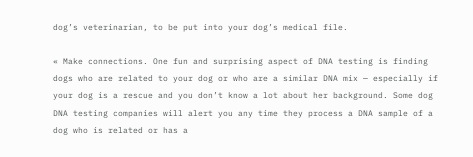dog’s veterinarian, to be put into your dog’s medical file.

« Make connections. One fun and surprising aspect of DNA testing is finding dogs who are related to your dog or who are a similar DNA mix — especially if your dog is a rescue and you don’t know a lot about her background. Some dog DNA testing companies will alert you any time they process a DNA sample of a dog who is related or has a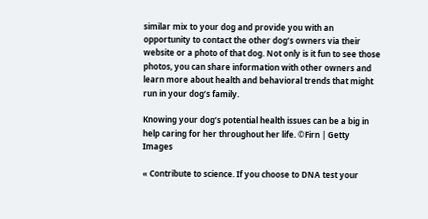similar mix to your dog and provide you with an opportunity to contact the other dog’s owners via their website or a photo of that dog. Not only is it fun to see those photos, you can share information with other owners and learn more about health and behavioral trends that might run in your dog’s family.

Knowing your dog’s potential health issues can be a big in help caring for her throughout her life. ©Firn | Getty Images

« Contribute to science. If you choose to DNA test your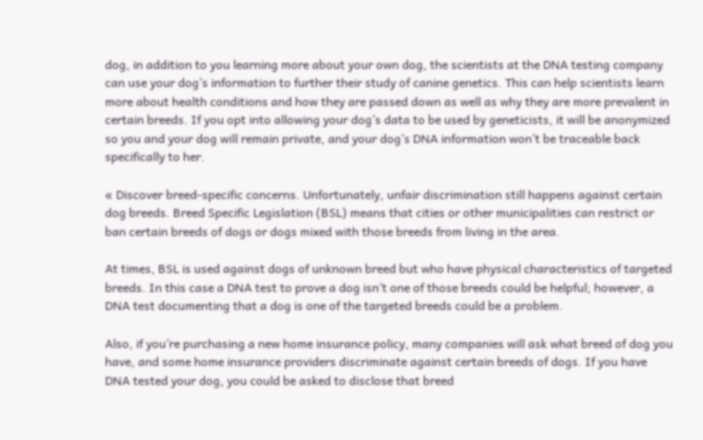dog, in addition to you learning more about your own dog, the scientists at the DNA testing company can use your dog’s information to further their study of canine genetics. This can help scientists learn more about health conditions and how they are passed down as well as why they are more prevalent in certain breeds. If you opt into allowing your dog’s data to be used by geneticists, it will be anonymized so you and your dog will remain private, and your dog’s DNA information won’t be traceable back specifically to her.

« Discover breed-specific concerns. Unfortunately, unfair discrimination still happens against certain dog breeds. Breed Specific Legislation (BSL) means that cities or other municipalities can restrict or ban certain breeds of dogs or dogs mixed with those breeds from living in the area.

At times, BSL is used against dogs of unknown breed but who have physical characteristics of targeted breeds. In this case a DNA test to prove a dog isn’t one of those breeds could be helpful; however, a DNA test documenting that a dog is one of the targeted breeds could be a problem.

Also, if you’re purchasing a new home insurance policy, many companies will ask what breed of dog you have, and some home insurance providers discriminate against certain breeds of dogs. If you have DNA tested your dog, you could be asked to disclose that breed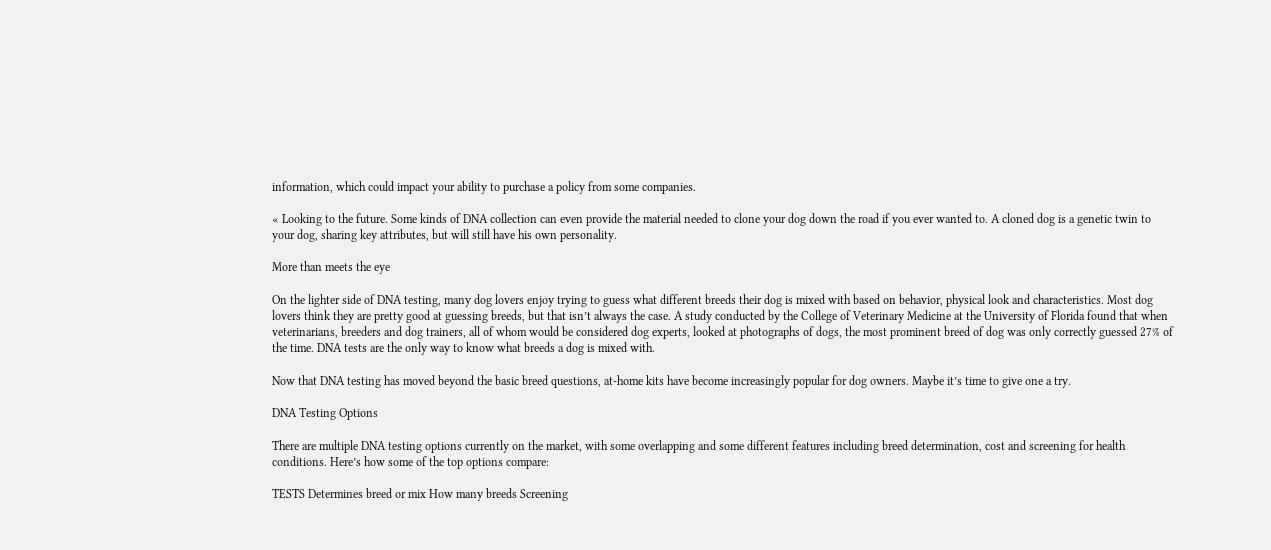information, which could impact your ability to purchase a policy from some companies.

« Looking to the future. Some kinds of DNA collection can even provide the material needed to clone your dog down the road if you ever wanted to. A cloned dog is a genetic twin to your dog, sharing key attributes, but will still have his own personality.

More than meets the eye

On the lighter side of DNA testing, many dog lovers enjoy trying to guess what different breeds their dog is mixed with based on behavior, physical look and characteristics. Most dog lovers think they are pretty good at guessing breeds, but that isn’t always the case. A study conducted by the College of Veterinary Medicine at the University of Florida found that when veterinarians, breeders and dog trainers, all of whom would be considered dog experts, looked at photographs of dogs, the most prominent breed of dog was only correctly guessed 27% of the time. DNA tests are the only way to know what breeds a dog is mixed with.

Now that DNA testing has moved beyond the basic breed questions, at-home kits have become increasingly popular for dog owners. Maybe it’s time to give one a try.

DNA Testing Options

There are multiple DNA testing options currently on the market, with some overlapping and some different features including breed determination, cost and screening for health conditions. Here’s how some of the top options compare:

TESTS Determines breed or mix How many breeds Screening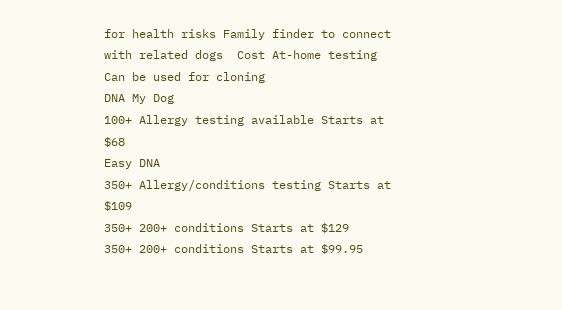for health risks Family finder to connect with related dogs  Cost At-home testing Can be used for cloning
DNA My Dog
100+ Allergy testing available Starts at $68
Easy DNA
350+ Allergy/conditions testing Starts at $109
350+ 200+ conditions Starts at $129
350+ 200+ conditions Starts at $99.95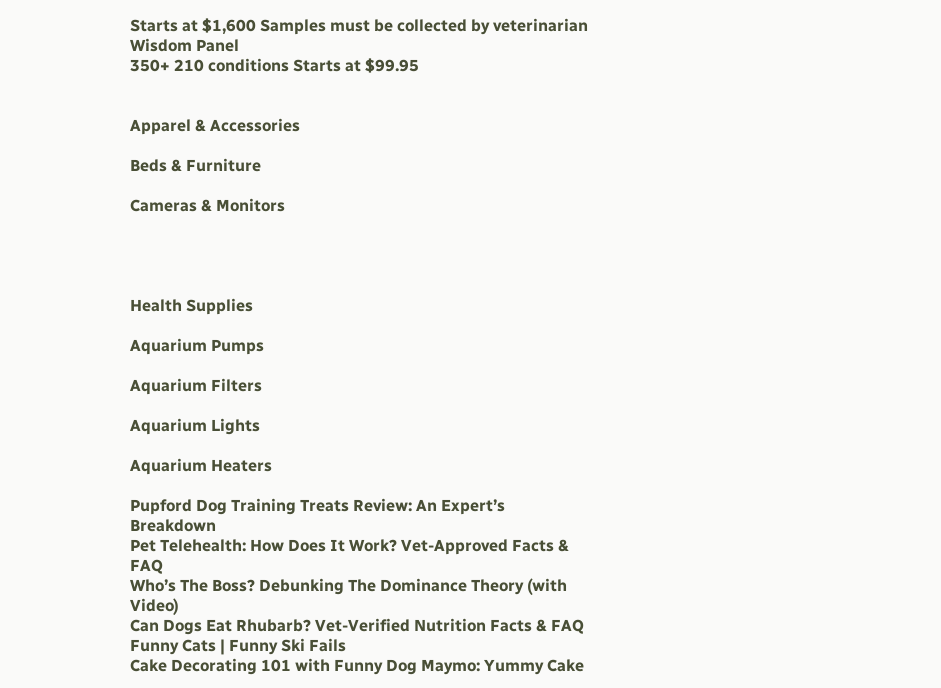Starts at $1,600 Samples must be collected by veterinarian
Wisdom Panel
350+ 210 conditions Starts at $99.95


Apparel & Accessories

Beds & Furniture

Cameras & Monitors




Health Supplies

Aquarium Pumps

Aquarium Filters

Aquarium Lights

Aquarium Heaters

Pupford Dog Training Treats Review: An Expert’s Breakdown
Pet Telehealth: How Does It Work? Vet-Approved Facts & FAQ
Who’s The Boss? Debunking The Dominance Theory (with Video)
Can Dogs Eat Rhubarb? Vet-Verified Nutrition Facts & FAQ
Funny Cats | Funny Ski Fails
Cake Decorating 101 with Funny Dog Maymo: Yummy Cake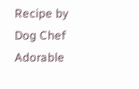Recipe by Dog Chef
Adorable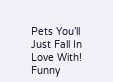Pets You’ll Just Fall In Love With! Funny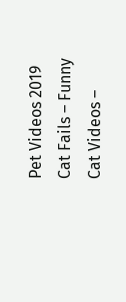Pet Videos 2019
Cat Fails – Funny Cat Videos –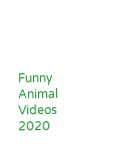Funny Animal Videos 2020